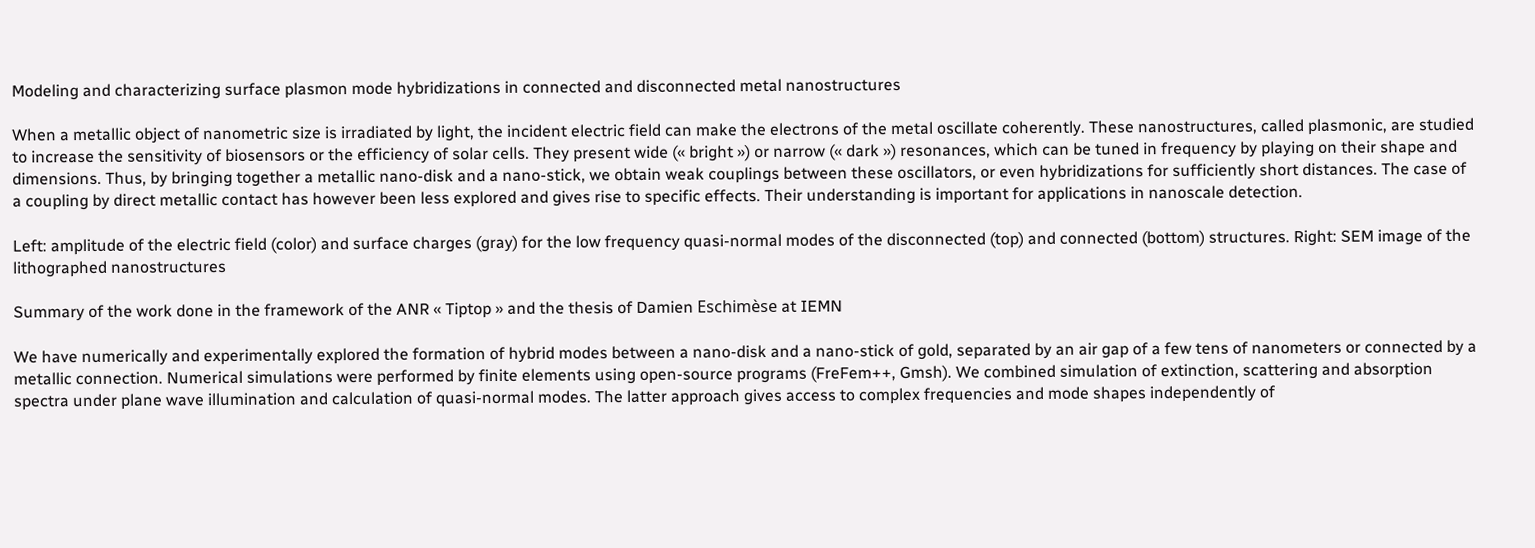Modeling and characterizing surface plasmon mode hybridizations in connected and disconnected metal nanostructures

When a metallic object of nanometric size is irradiated by light, the incident electric field can make the electrons of the metal oscillate coherently. These nanostructures, called plasmonic, are studied to increase the sensitivity of biosensors or the efficiency of solar cells. They present wide (« bright ») or narrow (« dark ») resonances, which can be tuned in frequency by playing on their shape and dimensions. Thus, by bringing together a metallic nano-disk and a nano-stick, we obtain weak couplings between these oscillators, or even hybridizations for sufficiently short distances. The case of a coupling by direct metallic contact has however been less explored and gives rise to specific effects. Their understanding is important for applications in nanoscale detection.

Left: amplitude of the electric field (color) and surface charges (gray) for the low frequency quasi-normal modes of the disconnected (top) and connected (bottom) structures. Right: SEM image of the lithographed nanostructures

Summary of the work done in the framework of the ANR « Tiptop » and the thesis of Damien Eschimèse at IEMN

We have numerically and experimentally explored the formation of hybrid modes between a nano-disk and a nano-stick of gold, separated by an air gap of a few tens of nanometers or connected by a metallic connection. Numerical simulations were performed by finite elements using open-source programs (FreFem++, Gmsh). We combined simulation of extinction, scattering and absorption spectra under plane wave illumination and calculation of quasi-normal modes. The latter approach gives access to complex frequencies and mode shapes independently of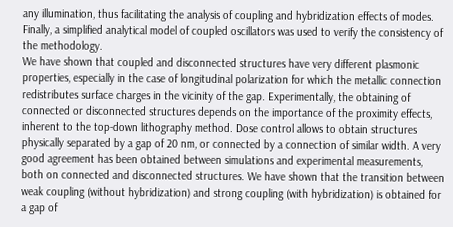any illumination, thus facilitating the analysis of coupling and hybridization effects of modes. Finally, a simplified analytical model of coupled oscillators was used to verify the consistency of the methodology.
We have shown that coupled and disconnected structures have very different plasmonic properties, especially in the case of longitudinal polarization for which the metallic connection redistributes surface charges in the vicinity of the gap. Experimentally, the obtaining of connected or disconnected structures depends on the importance of the proximity effects, inherent to the top-down lithography method. Dose control allows to obtain structures physically separated by a gap of 20 nm, or connected by a connection of similar width. A very good agreement has been obtained between simulations and experimental measurements, both on connected and disconnected structures. We have shown that the transition between weak coupling (without hybridization) and strong coupling (with hybridization) is obtained for a gap of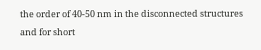the order of 40-50 nm in the disconnected structures and for short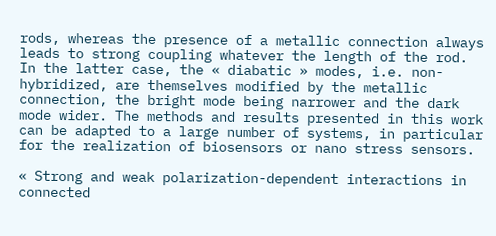rods, whereas the presence of a metallic connection always leads to strong coupling whatever the length of the rod. In the latter case, the « diabatic » modes, i.e. non-hybridized, are themselves modified by the metallic connection, the bright mode being narrower and the dark mode wider. The methods and results presented in this work can be adapted to a large number of systems, in particular for the realization of biosensors or nano stress sensors.

« Strong and weak polarization-dependent interactions in connected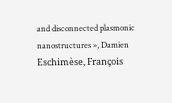and disconnected plasmonic nanostructures », Damien Eschimèse, François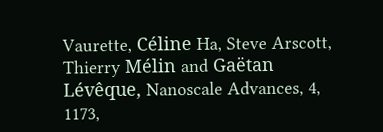Vaurette, Céline Ha, Steve Arscott, Thierry Mélin and Gaëtan Lévêque, Nanoscale Advances, 4, 1173,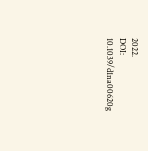2022.
DOI: 10.1039/d1na00620g